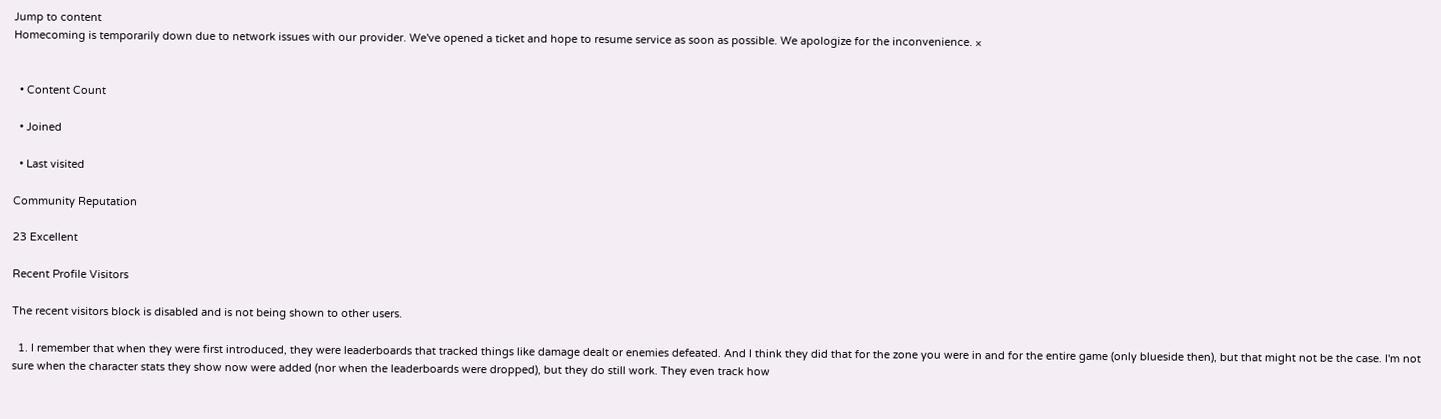Jump to content
Homecoming is temporarily down due to network issues with our provider. We've opened a ticket and hope to resume service as soon as possible. We apologize for the inconvenience. ×


  • Content Count

  • Joined

  • Last visited

Community Reputation

23 Excellent

Recent Profile Visitors

The recent visitors block is disabled and is not being shown to other users.

  1. I remember that when they were first introduced, they were leaderboards that tracked things like damage dealt or enemies defeated. And I think they did that for the zone you were in and for the entire game (only blueside then), but that might not be the case. I'm not sure when the character stats they show now were added (nor when the leaderboards were dropped), but they do still work. They even track how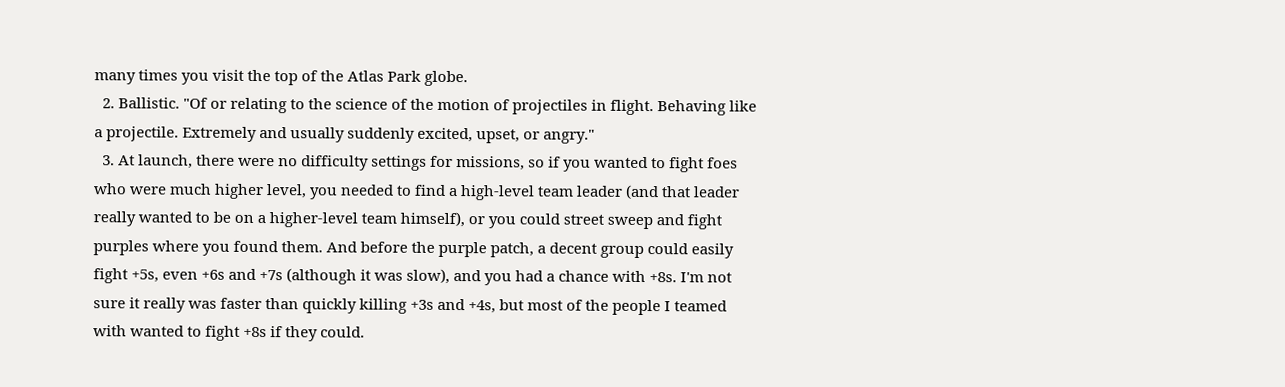many times you visit the top of the Atlas Park globe.
  2. Ballistic. "Of or relating to the science of the motion of projectiles in flight. Behaving like a projectile. Extremely and usually suddenly excited, upset, or angry."
  3. At launch, there were no difficulty settings for missions, so if you wanted to fight foes who were much higher level, you needed to find a high-level team leader (and that leader really wanted to be on a higher-level team himself), or you could street sweep and fight purples where you found them. And before the purple patch, a decent group could easily fight +5s, even +6s and +7s (although it was slow), and you had a chance with +8s. I'm not sure it really was faster than quickly killing +3s and +4s, but most of the people I teamed with wanted to fight +8s if they could.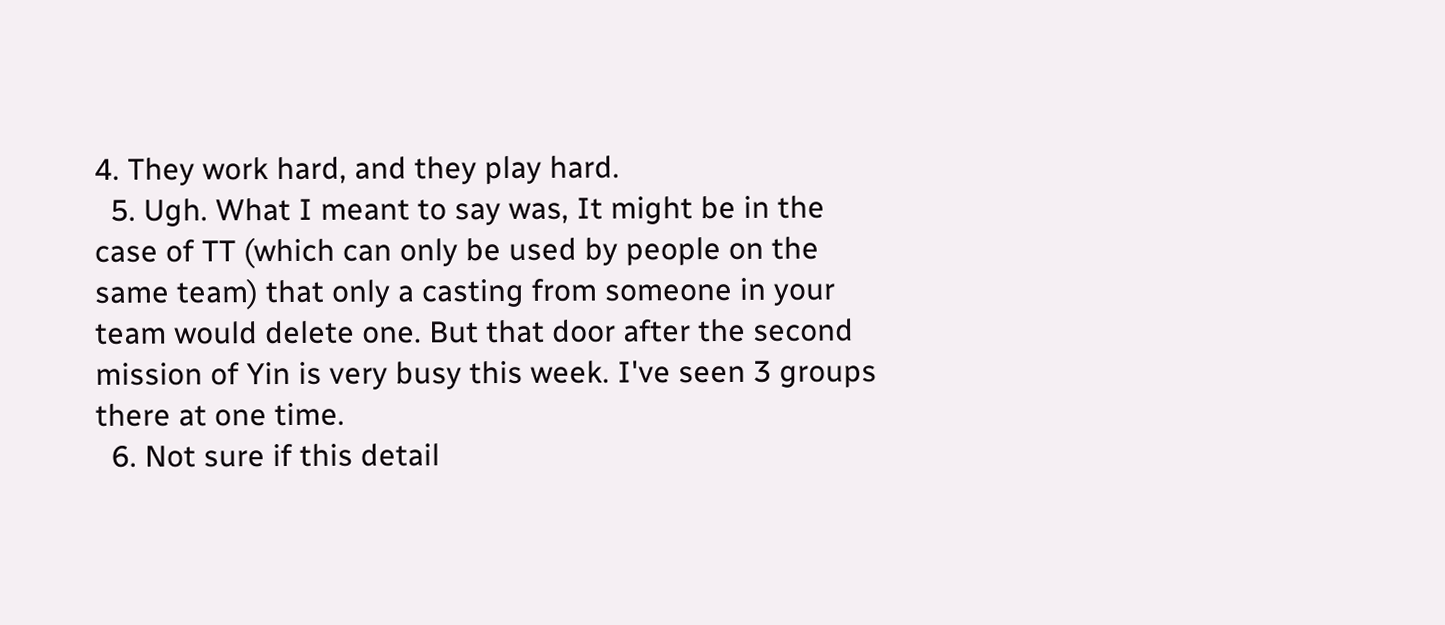4. They work hard, and they play hard.
  5. Ugh. What I meant to say was, It might be in the case of TT (which can only be used by people on the same team) that only a casting from someone in your team would delete one. But that door after the second mission of Yin is very busy this week. I've seen 3 groups there at one time.
  6. Not sure if this detail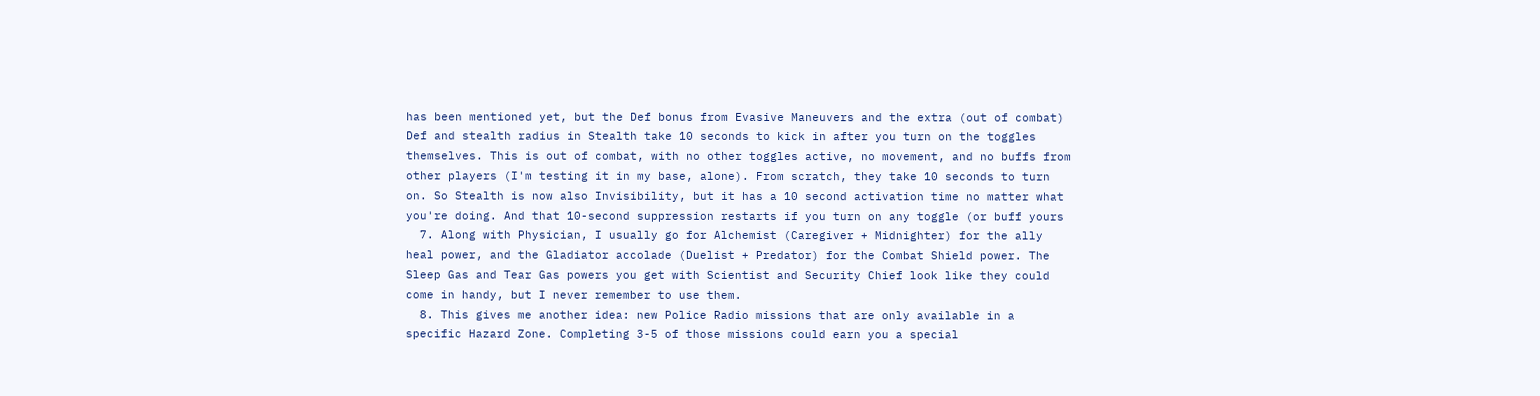has been mentioned yet, but the Def bonus from Evasive Maneuvers and the extra (out of combat) Def and stealth radius in Stealth take 10 seconds to kick in after you turn on the toggles themselves. This is out of combat, with no other toggles active, no movement, and no buffs from other players (I'm testing it in my base, alone). From scratch, they take 10 seconds to turn on. So Stealth is now also Invisibility, but it has a 10 second activation time no matter what you're doing. And that 10-second suppression restarts if you turn on any toggle (or buff yours
  7. Along with Physician, I usually go for Alchemist (Caregiver + Midnighter) for the ally heal power, and the Gladiator accolade (Duelist + Predator) for the Combat Shield power. The Sleep Gas and Tear Gas powers you get with Scientist and Security Chief look like they could come in handy, but I never remember to use them.
  8. This gives me another idea: new Police Radio missions that are only available in a specific Hazard Zone. Completing 3-5 of those missions could earn you a special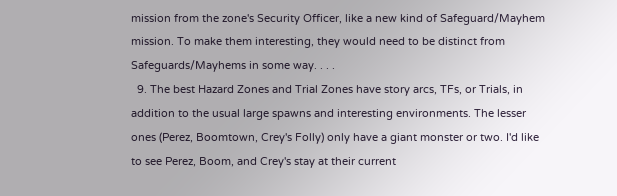mission from the zone's Security Officer, like a new kind of Safeguard/Mayhem mission. To make them interesting, they would need to be distinct from Safeguards/Mayhems in some way. . . .
  9. The best Hazard Zones and Trial Zones have story arcs, TFs, or Trials, in addition to the usual large spawns and interesting environments. The lesser ones (Perez, Boomtown, Crey's Folly) only have a giant monster or two. I'd like to see Perez, Boom, and Crey's stay at their current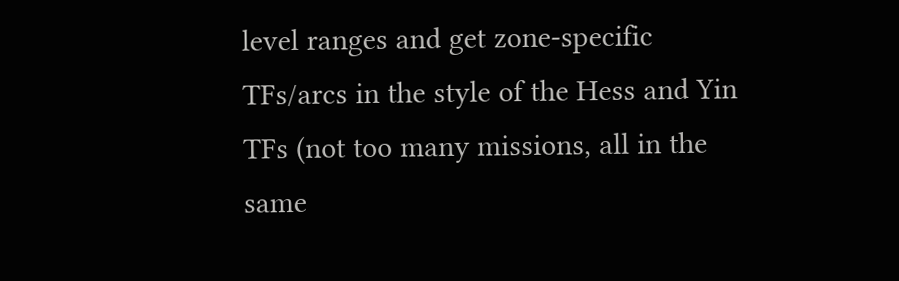level ranges and get zone-specific TFs/arcs in the style of the Hess and Yin TFs (not too many missions, all in the same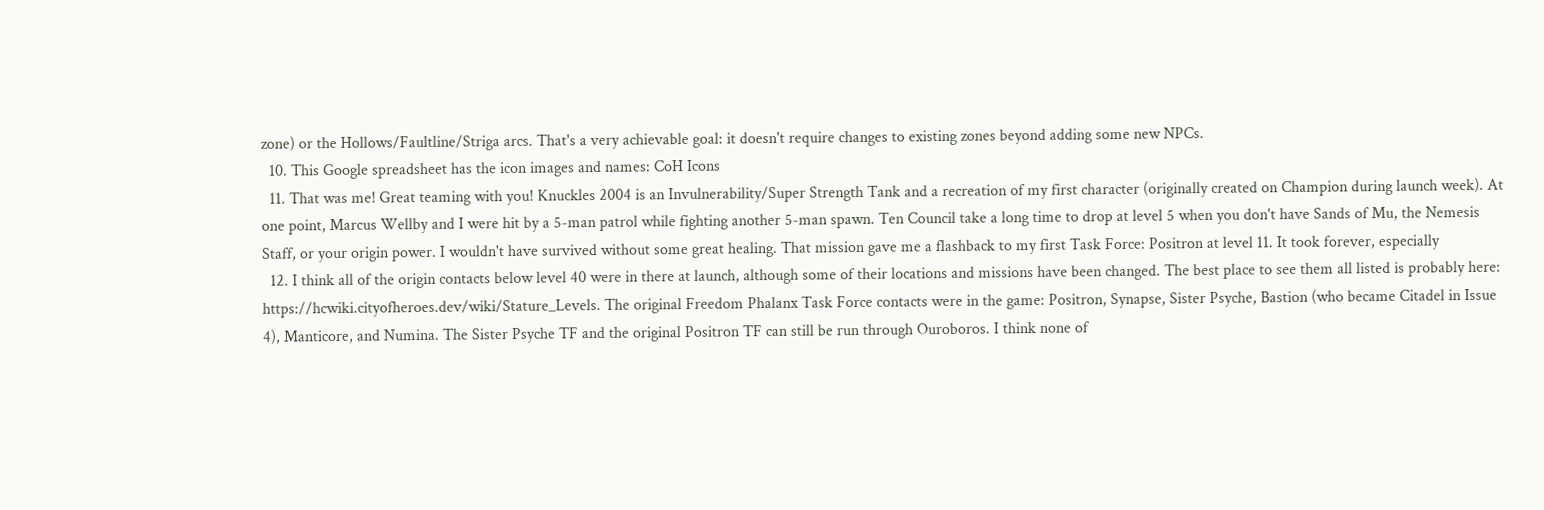zone) or the Hollows/Faultline/Striga arcs. That's a very achievable goal: it doesn't require changes to existing zones beyond adding some new NPCs.
  10. This Google spreadsheet has the icon images and names: CoH Icons
  11. That was me! Great teaming with you! Knuckles 2004 is an Invulnerability/Super Strength Tank and a recreation of my first character (originally created on Champion during launch week). At one point, Marcus Wellby and I were hit by a 5-man patrol while fighting another 5-man spawn. Ten Council take a long time to drop at level 5 when you don't have Sands of Mu, the Nemesis Staff, or your origin power. I wouldn't have survived without some great healing. That mission gave me a flashback to my first Task Force: Positron at level 11. It took forever, especially
  12. I think all of the origin contacts below level 40 were in there at launch, although some of their locations and missions have been changed. The best place to see them all listed is probably here: https://hcwiki.cityofheroes.dev/wiki/Stature_Levels. The original Freedom Phalanx Task Force contacts were in the game: Positron, Synapse, Sister Psyche, Bastion (who became Citadel in Issue 4), Manticore, and Numina. The Sister Psyche TF and the original Positron TF can still be run through Ouroboros. I think none of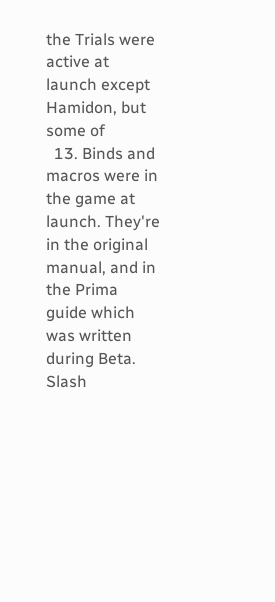the Trials were active at launch except Hamidon, but some of
  13. Binds and macros were in the game at launch. They're in the original manual, and in the Prima guide which was written during Beta. Slash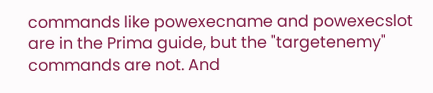commands like powexecname and powexecslot are in the Prima guide, but the "targetenemy" commands are not. And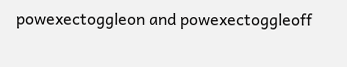powexectoggleon and powexectoggleoff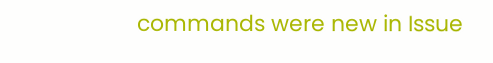commands were new in Issue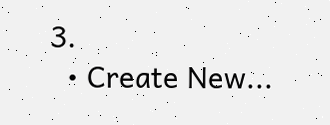3.
  • Create New...